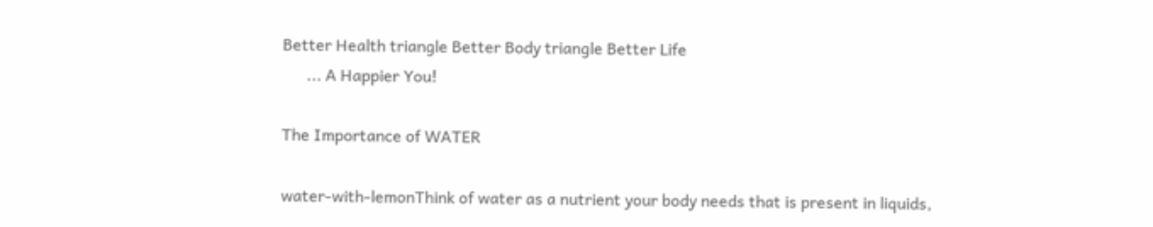Better Health triangle Better Body triangle Better Life
      ... A Happier You!

The Importance of WATER

water-with-lemonThink of water as a nutrient your body needs that is present in liquids,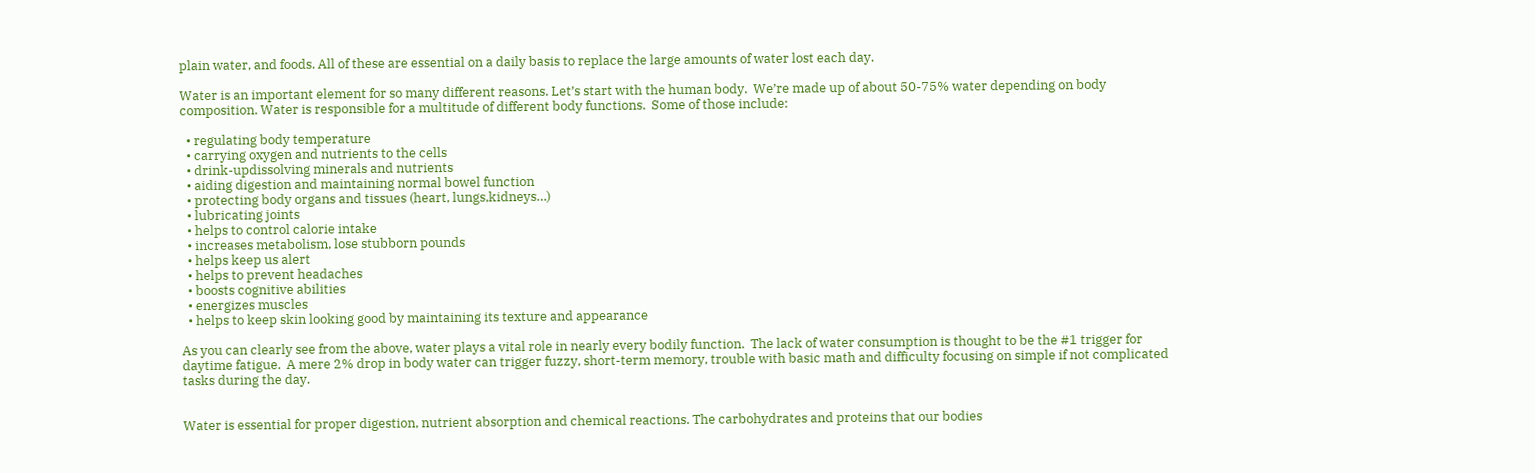plain water, and foods. All of these are essential on a daily basis to replace the large amounts of water lost each day.

Water is an important element for so many different reasons. Let’s start with the human body.  We’re made up of about 50-75% water depending on body composition. Water is responsible for a multitude of different body functions.  Some of those include:

  • regulating body temperature
  • carrying oxygen and nutrients to the cells
  • drink-updissolving minerals and nutrients
  • aiding digestion and maintaining normal bowel function
  • protecting body organs and tissues (heart, lungs,kidneys…)
  • lubricating joints
  • helps to control calorie intake
  • increases metabolism, lose stubborn pounds
  • helps keep us alert
  • helps to prevent headaches
  • boosts cognitive abilities
  • energizes muscles
  • helps to keep skin looking good by maintaining its texture and appearance

As you can clearly see from the above, water plays a vital role in nearly every bodily function.  The lack of water consumption is thought to be the #1 trigger for daytime fatigue.  A mere 2% drop in body water can trigger fuzzy, short-term memory, trouble with basic math and difficulty focusing on simple if not complicated tasks during the day.


Water is essential for proper digestion, nutrient absorption and chemical reactions. The carbohydrates and proteins that our bodies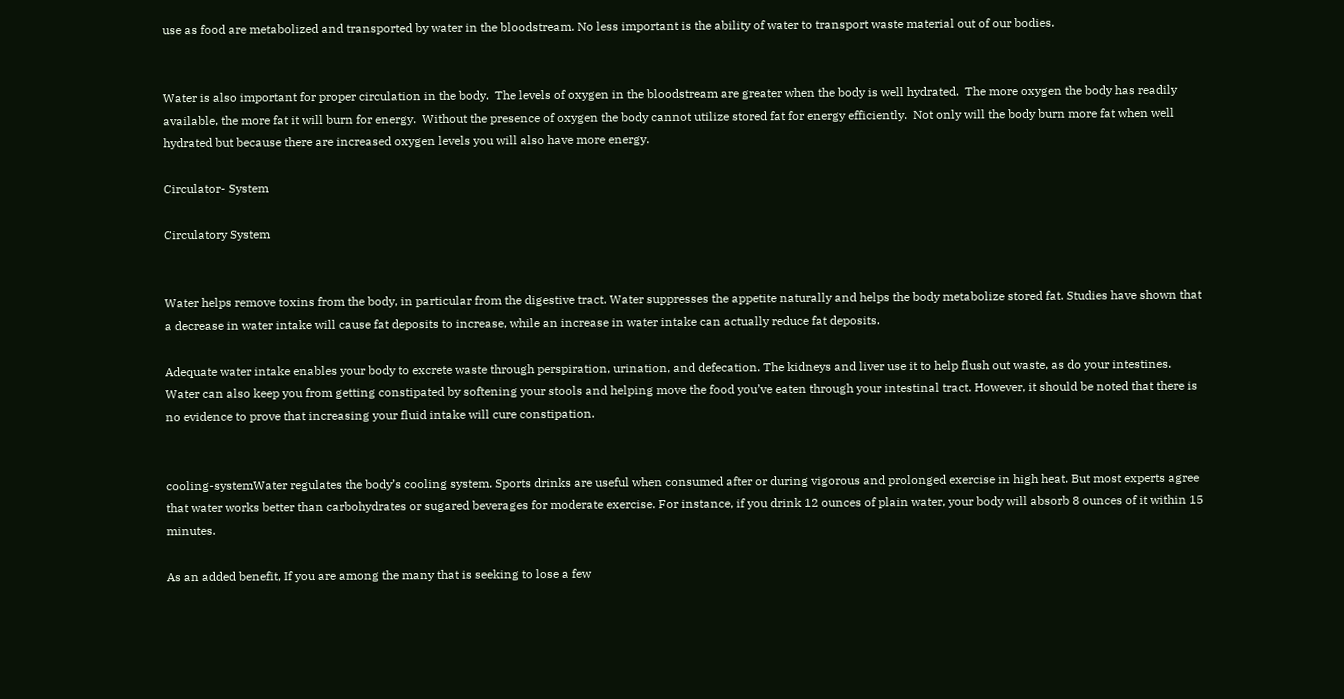use as food are metabolized and transported by water in the bloodstream. No less important is the ability of water to transport waste material out of our bodies.


Water is also important for proper circulation in the body.  The levels of oxygen in the bloodstream are greater when the body is well hydrated.  The more oxygen the body has readily available, the more fat it will burn for energy.  Without the presence of oxygen the body cannot utilize stored fat for energy efficiently.  Not only will the body burn more fat when well hydrated but because there are increased oxygen levels you will also have more energy.

Circulator- System

Circulatory System


Water helps remove toxins from the body, in particular from the digestive tract. Water suppresses the appetite naturally and helps the body metabolize stored fat. Studies have shown that a decrease in water intake will cause fat deposits to increase, while an increase in water intake can actually reduce fat deposits.

Adequate water intake enables your body to excrete waste through perspiration, urination, and defecation. The kidneys and liver use it to help flush out waste, as do your intestines. Water can also keep you from getting constipated by softening your stools and helping move the food you’ve eaten through your intestinal tract. However, it should be noted that there is no evidence to prove that increasing your fluid intake will cure constipation.


cooling-systemWater regulates the body’s cooling system. Sports drinks are useful when consumed after or during vigorous and prolonged exercise in high heat. But most experts agree that water works better than carbohydrates or sugared beverages for moderate exercise. For instance, if you drink 12 ounces of plain water, your body will absorb 8 ounces of it within 15 minutes.

As an added benefit, If you are among the many that is seeking to lose a few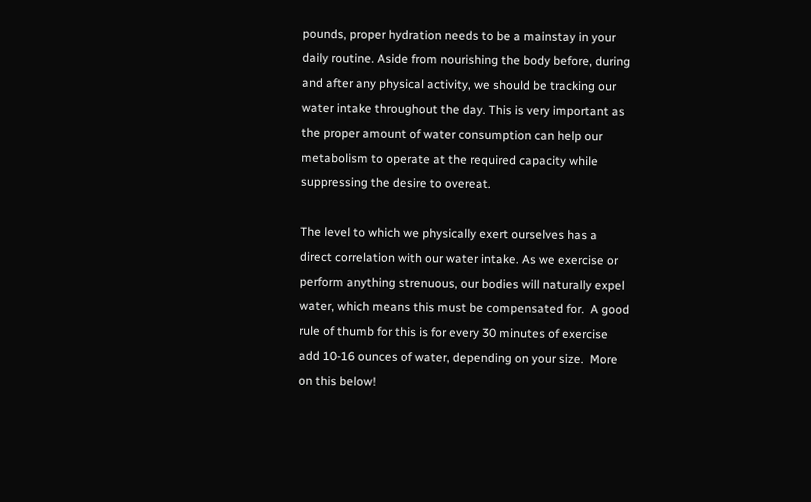pounds, proper hydration needs to be a mainstay in your daily routine. Aside from nourishing the body before, during and after any physical activity, we should be tracking our water intake throughout the day. This is very important as the proper amount of water consumption can help our metabolism to operate at the required capacity while suppressing the desire to overeat.

The level to which we physically exert ourselves has a direct correlation with our water intake. As we exercise or perform anything strenuous, our bodies will naturally expel water, which means this must be compensated for.  A good rule of thumb for this is for every 30 minutes of exercise add 10-16 ounces of water, depending on your size.  More on this below!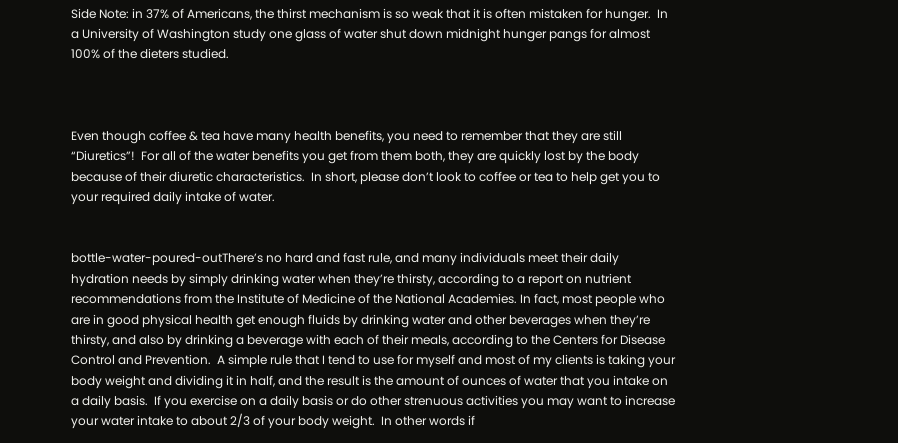Side Note: in 37% of Americans, the thirst mechanism is so weak that it is often mistaken for hunger.  In a University of Washington study one glass of water shut down midnight hunger pangs for almost 100% of the dieters studied.



Even though coffee & tea have many health benefits, you need to remember that they are still “Diuretics”!  For all of the water benefits you get from them both, they are quickly lost by the body because of their diuretic characteristics.  In short, please don’t look to coffee or tea to help get you to your required daily intake of water.


bottle-water-poured-outThere’s no hard and fast rule, and many individuals meet their daily hydration needs by simply drinking water when they’re thirsty, according to a report on nutrient recommendations from the Institute of Medicine of the National Academies. In fact, most people who are in good physical health get enough fluids by drinking water and other beverages when they’re thirsty, and also by drinking a beverage with each of their meals, according to the Centers for Disease Control and Prevention.  A simple rule that I tend to use for myself and most of my clients is taking your body weight and dividing it in half, and the result is the amount of ounces of water that you intake on a daily basis.  If you exercise on a daily basis or do other strenuous activities you may want to increase your water intake to about 2/3 of your body weight.  In other words if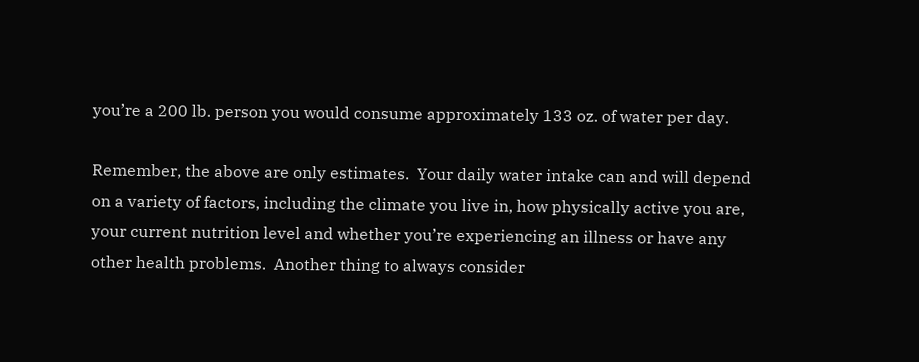you’re a 200 lb. person you would consume approximately 133 oz. of water per day.

Remember, the above are only estimates.  Your daily water intake can and will depend on a variety of factors, including the climate you live in, how physically active you are, your current nutrition level and whether you’re experiencing an illness or have any other health problems.  Another thing to always consider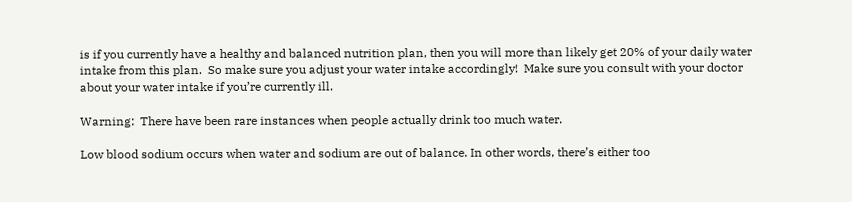is if you currently have a healthy and balanced nutrition plan, then you will more than likely get 20% of your daily water intake from this plan.  So make sure you adjust your water intake accordingly!  Make sure you consult with your doctor about your water intake if you’re currently ill.

Warning:  There have been rare instances when people actually drink too much water.

Low blood sodium occurs when water and sodium are out of balance. In other words, there’s either too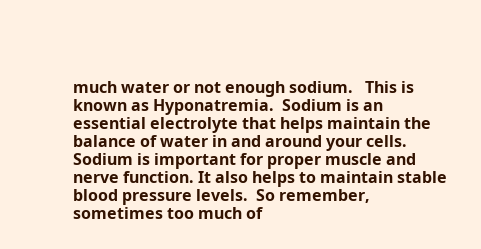much water or not enough sodium.   This is known as Hyponatremia.  Sodium is an essential electrolyte that helps maintain the balance of water in and around your cells. Sodium is important for proper muscle and nerve function. It also helps to maintain stable blood pressure levels.  So remember, sometimes too much of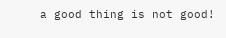a good thing is not good!